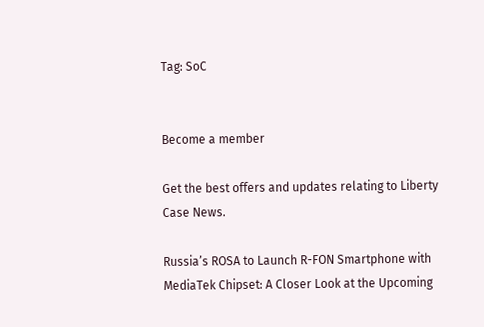Tag: SoC


Become a member

Get the best offers and updates relating to Liberty Case News.

Russia’s ROSA to Launch R-FON Smartphone with MediaTek Chipset: A Closer Look at the Upcoming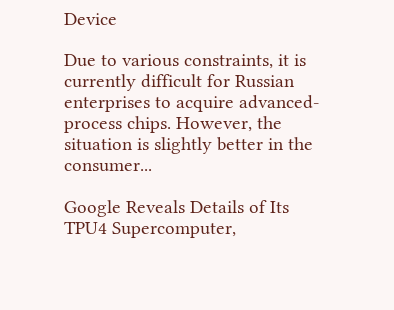Device

Due to various constraints, it is currently difficult for Russian enterprises to acquire advanced-process chips. However, the situation is slightly better in the consumer...

Google Reveals Details of Its TPU4 Supercomputer,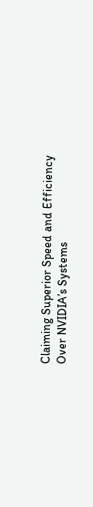Claiming Superior Speed and Efficiency Over NVIDIA’s Systems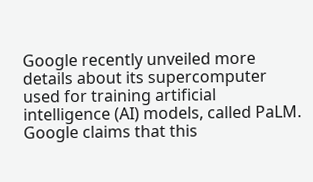Google recently unveiled more details about its supercomputer used for training artificial intelligence (AI) models, called PaLM. Google claims that this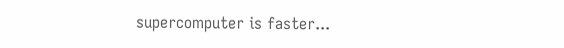supercomputer is faster...